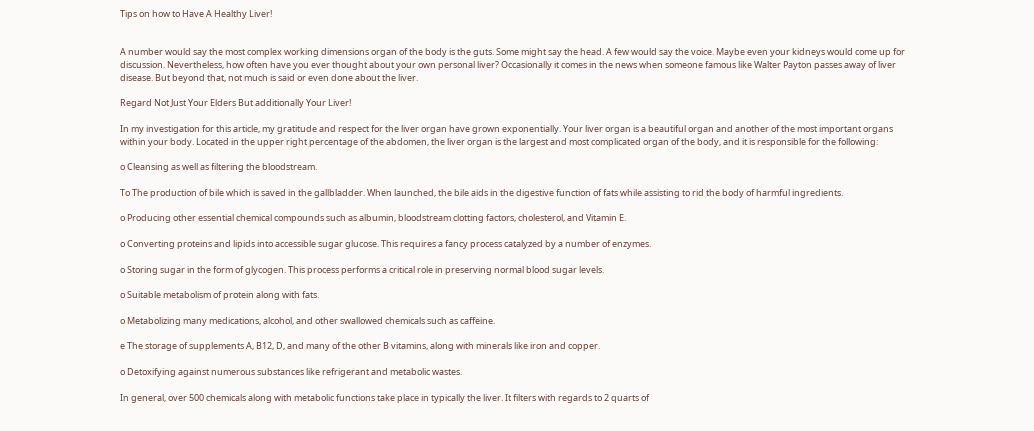Tips on how to Have A Healthy Liver!


A number would say the most complex working dimensions organ of the body is the guts. Some might say the head. A few would say the voice. Maybe even your kidneys would come up for discussion. Nevertheless, how often have you ever thought about your own personal liver? Occasionally it comes in the news when someone famous like Walter Payton passes away of liver disease. But beyond that, not much is said or even done about the liver.

Regard Not Just Your Elders But additionally Your Liver!

In my investigation for this article, my gratitude and respect for the liver organ have grown exponentially. Your liver organ is a beautiful organ and another of the most important organs within your body. Located in the upper right percentage of the abdomen, the liver organ is the largest and most complicated organ of the body, and it is responsible for the following:

o Cleansing as well as filtering the bloodstream.

To The production of bile which is saved in the gallbladder. When launched, the bile aids in the digestive function of fats while assisting to rid the body of harmful ingredients.

o Producing other essential chemical compounds such as albumin, bloodstream clotting factors, cholesterol, and Vitamin E.

o Converting proteins and lipids into accessible sugar glucose. This requires a fancy process catalyzed by a number of enzymes.

o Storing sugar in the form of glycogen. This process performs a critical role in preserving normal blood sugar levels.

o Suitable metabolism of protein along with fats.

o Metabolizing many medications, alcohol, and other swallowed chemicals such as caffeine.

e The storage of supplements A, B12, D, and many of the other B vitamins, along with minerals like iron and copper.

o Detoxifying against numerous substances like refrigerant and metabolic wastes.

In general, over 500 chemicals along with metabolic functions take place in typically the liver. It filters with regards to 2 quarts of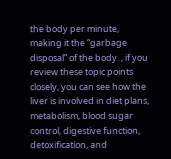the body per minute, making it the “garbage disposal” of the body. , if you review these topic points closely, you can see how the liver is involved in diet plans, metabolism, blood sugar control, digestive function, detoxification, and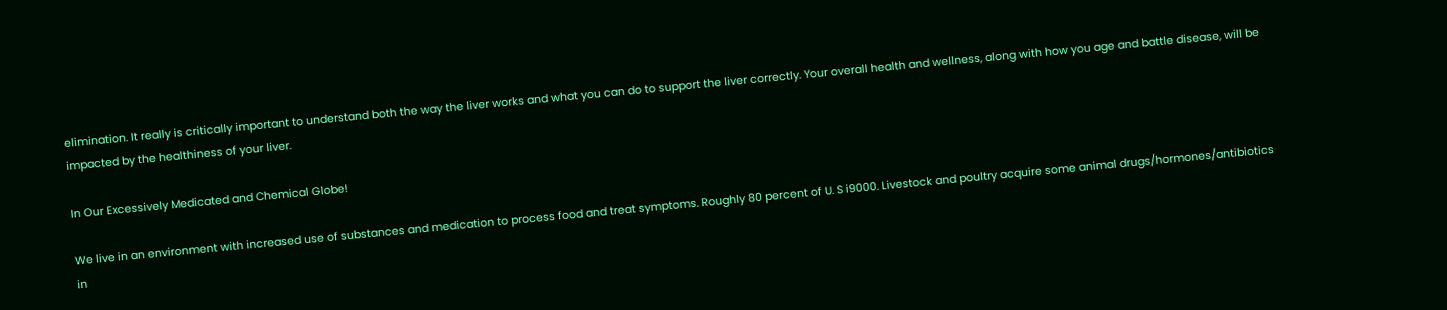elimination. It really is critically important to understand both the way the liver works and what you can do to support the liver correctly. Your overall health and wellness, along with how you age and battle disease, will be impacted by the healthiness of your liver.

In Our Excessively Medicated and Chemical Globe!

We live in an environment with increased use of substances and medication to process food and treat symptoms. Roughly 80 percent of U. S i9000. Livestock and poultry acquire some animal drugs/hormones/antibiotics in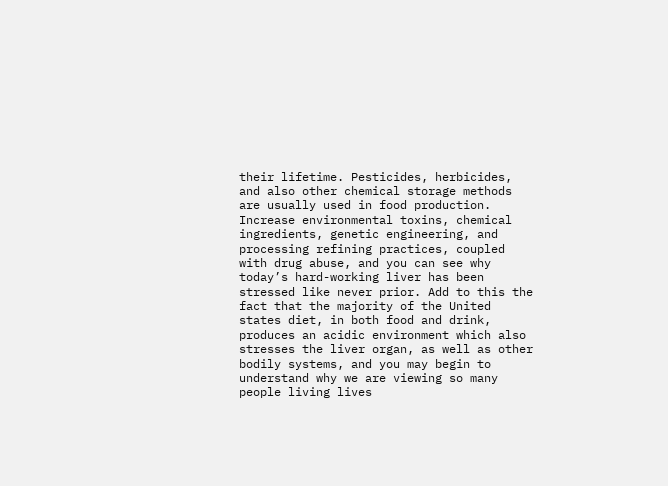their lifetime. Pesticides, herbicides, and also other chemical storage methods are usually used in food production. Increase environmental toxins, chemical ingredients, genetic engineering, and processing refining practices, coupled with drug abuse, and you can see why today’s hard-working liver has been stressed like never prior. Add to this the fact that the majority of the United states diet, in both food and drink, produces an acidic environment which also stresses the liver organ, as well as other bodily systems, and you may begin to understand why we are viewing so many people living lives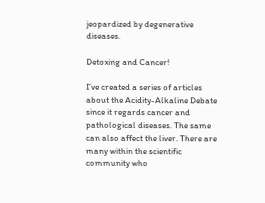jeopardized by degenerative diseases.

Detoxing and Cancer!

I’ve created a series of articles about the Acidity-Alkaline Debate since it regards cancer and pathological diseases. The same can also affect the liver. There are many within the scientific community who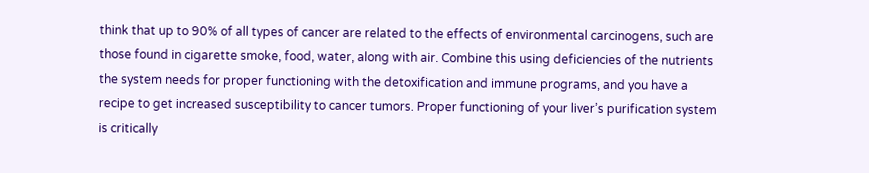think that up to 90% of all types of cancer are related to the effects of environmental carcinogens, such are those found in cigarette smoke, food, water, along with air. Combine this using deficiencies of the nutrients the system needs for proper functioning with the detoxification and immune programs, and you have a recipe to get increased susceptibility to cancer tumors. Proper functioning of your liver’s purification system is critically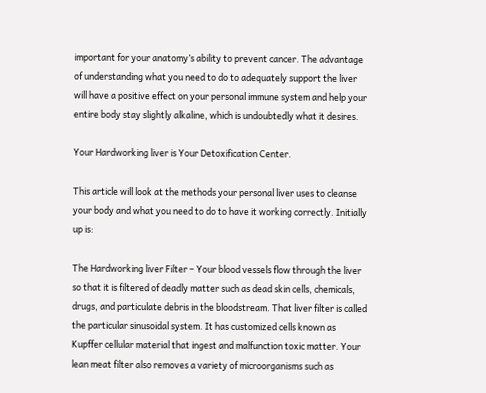important for your anatomy’s ability to prevent cancer. The advantage of understanding what you need to do to adequately support the liver will have a positive effect on your personal immune system and help your entire body stay slightly alkaline, which is undoubtedly what it desires.

Your Hardworking liver is Your Detoxification Center.

This article will look at the methods your personal liver uses to cleanse your body and what you need to do to have it working correctly. Initially up is:

The Hardworking liver Filter – Your blood vessels flow through the liver so that it is filtered of deadly matter such as dead skin cells, chemicals, drugs, and particulate debris in the bloodstream. That liver filter is called the particular sinusoidal system. It has customized cells known as Kupffer cellular material that ingest and malfunction toxic matter. Your lean meat filter also removes a variety of microorganisms such as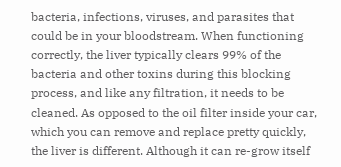bacteria, infections, viruses, and parasites that could be in your bloodstream. When functioning correctly, the liver typically clears 99% of the bacteria and other toxins during this blocking process, and like any filtration, it needs to be cleaned. As opposed to the oil filter inside your car, which you can remove and replace pretty quickly, the liver is different. Although it can re-grow itself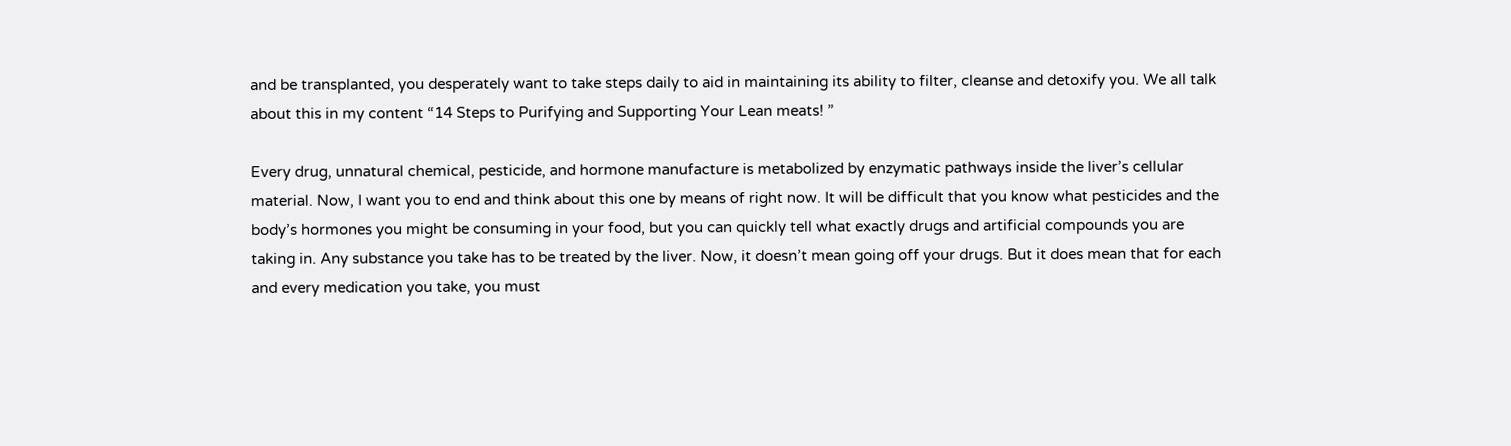and be transplanted, you desperately want to take steps daily to aid in maintaining its ability to filter, cleanse and detoxify you. We all talk about this in my content “14 Steps to Purifying and Supporting Your Lean meats! ”

Every drug, unnatural chemical, pesticide, and hormone manufacture is metabolized by enzymatic pathways inside the liver’s cellular material. Now, I want you to end and think about this one by means of right now. It will be difficult that you know what pesticides and the body’s hormones you might be consuming in your food, but you can quickly tell what exactly drugs and artificial compounds you are taking in. Any substance you take has to be treated by the liver. Now, it doesn’t mean going off your drugs. But it does mean that for each and every medication you take, you must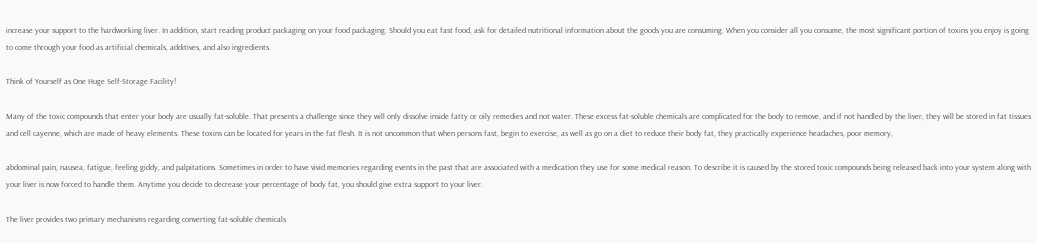increase your support to the hardworking liver. In addition, start reading product packaging on your food packaging. Should you eat fast food, ask for detailed nutritional information about the goods you are consuming. When you consider all you consume, the most significant portion of toxins you enjoy is going to come through your food as artificial chemicals, additives, and also ingredients.

Think of Yourself as One Huge Self-Storage Facility!

Many of the toxic compounds that enter your body are usually fat-soluble. That presents a challenge since they will only dissolve inside fatty or oily remedies and not water. These excess fat-soluble chemicals are complicated for the body to remove, and if not handled by the liver, they will be stored in fat tissues and cell cayenne, which are made of heavy elements. These toxins can be located for years in the fat flesh. It is not uncommon that when persons fast, begin to exercise, as well as go on a diet to reduce their body fat, they practically experience headaches, poor memory,

abdominal pain, nausea, fatigue, feeling giddy, and palpitations. Sometimes in order to have vivid memories regarding events in the past that are associated with a medication they use for some medical reason. To describe it is caused by the stored toxic compounds being released back into your system along with your liver is now forced to handle them. Anytime you decide to decrease your percentage of body fat, you should give extra support to your liver.

The liver provides two primary mechanisms regarding converting fat-soluble chemicals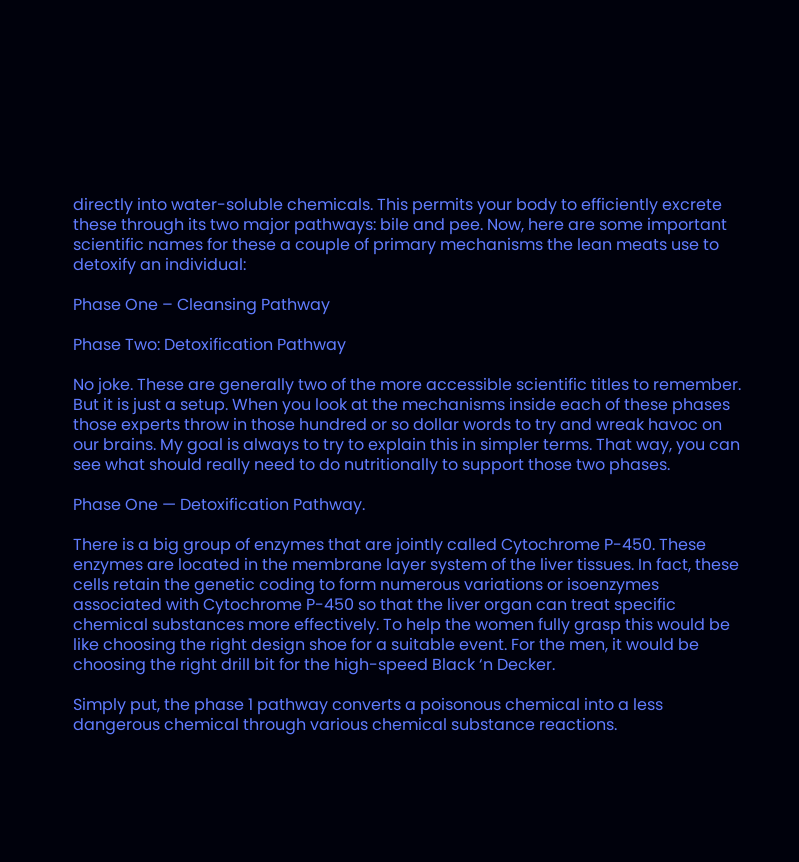directly into water-soluble chemicals. This permits your body to efficiently excrete these through its two major pathways: bile and pee. Now, here are some important scientific names for these a couple of primary mechanisms the lean meats use to detoxify an individual:

Phase One – Cleansing Pathway

Phase Two: Detoxification Pathway

No joke. These are generally two of the more accessible scientific titles to remember. But it is just a setup. When you look at the mechanisms inside each of these phases those experts throw in those hundred or so dollar words to try and wreak havoc on our brains. My goal is always to try to explain this in simpler terms. That way, you can see what should really need to do nutritionally to support those two phases.

Phase One — Detoxification Pathway.

There is a big group of enzymes that are jointly called Cytochrome P-450. These enzymes are located in the membrane layer system of the liver tissues. In fact, these cells retain the genetic coding to form numerous variations or isoenzymes associated with Cytochrome P-450 so that the liver organ can treat specific chemical substances more effectively. To help the women fully grasp this would be like choosing the right design shoe for a suitable event. For the men, it would be choosing the right drill bit for the high-speed Black ‘n Decker.

Simply put, the phase 1 pathway converts a poisonous chemical into a less dangerous chemical through various chemical substance reactions.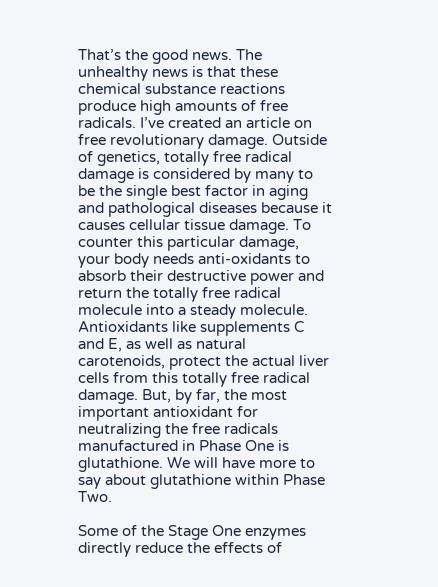That’s the good news. The unhealthy news is that these chemical substance reactions produce high amounts of free radicals. I’ve created an article on free revolutionary damage. Outside of genetics, totally free radical damage is considered by many to be the single best factor in aging and pathological diseases because it causes cellular tissue damage. To counter this particular damage, your body needs anti-oxidants to absorb their destructive power and return the totally free radical molecule into a steady molecule. Antioxidants like supplements C and E, as well as natural carotenoids, protect the actual liver cells from this totally free radical damage. But, by far, the most important antioxidant for neutralizing the free radicals manufactured in Phase One is glutathione. We will have more to say about glutathione within Phase Two.

Some of the Stage One enzymes directly reduce the effects of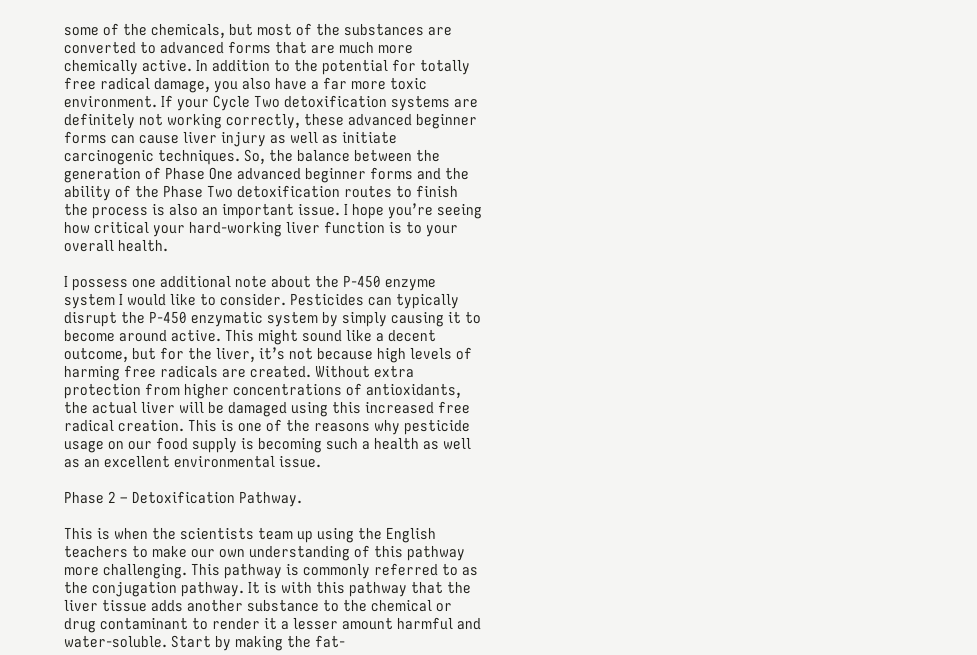some of the chemicals, but most of the substances are converted to advanced forms that are much more chemically active. In addition to the potential for totally free radical damage, you also have a far more toxic environment. If your Cycle Two detoxification systems are definitely not working correctly, these advanced beginner forms can cause liver injury as well as initiate carcinogenic techniques. So, the balance between the generation of Phase One advanced beginner forms and the ability of the Phase Two detoxification routes to finish the process is also an important issue. I hope you’re seeing how critical your hard-working liver function is to your overall health.

I possess one additional note about the P-450 enzyme system I would like to consider. Pesticides can typically disrupt the P-450 enzymatic system by simply causing it to become around active. This might sound like a decent outcome, but for the liver, it’s not because high levels of harming free radicals are created. Without extra protection from higher concentrations of antioxidants, the actual liver will be damaged using this increased free radical creation. This is one of the reasons why pesticide usage on our food supply is becoming such a health as well as an excellent environmental issue.

Phase 2 – Detoxification Pathway.

This is when the scientists team up using the English teachers to make our own understanding of this pathway more challenging. This pathway is commonly referred to as the conjugation pathway. It is with this pathway that the liver tissue adds another substance to the chemical or drug contaminant to render it a lesser amount harmful and water-soluble. Start by making the fat-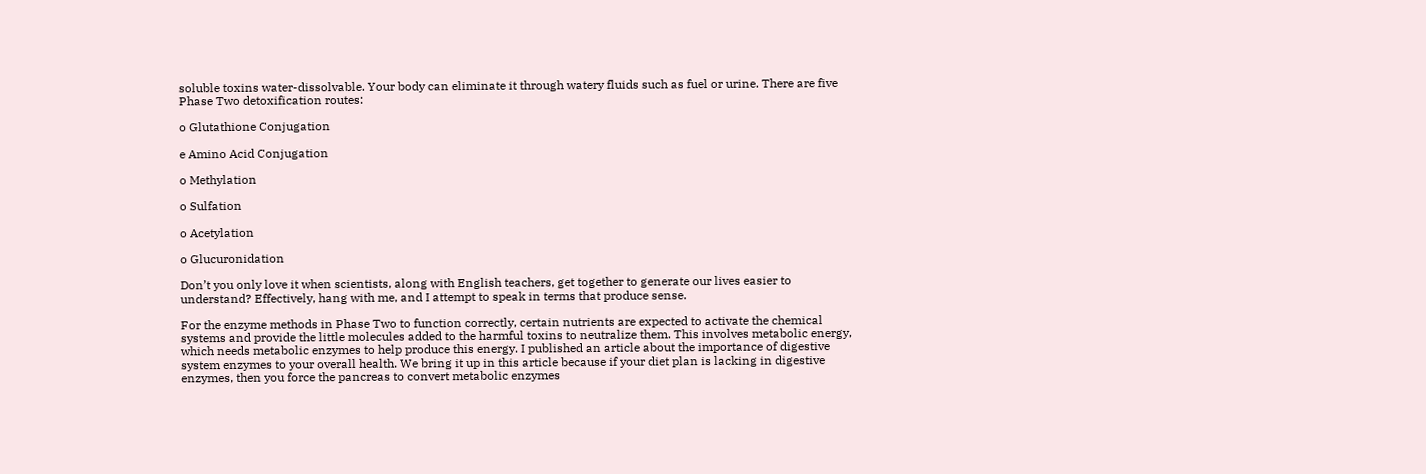soluble toxins water-dissolvable. Your body can eliminate it through watery fluids such as fuel or urine. There are five Phase Two detoxification routes:

o Glutathione Conjugation

e Amino Acid Conjugation

o Methylation

o Sulfation

o Acetylation

o Glucuronidation

Don’t you only love it when scientists, along with English teachers, get together to generate our lives easier to understand? Effectively, hang with me, and I attempt to speak in terms that produce sense.

For the enzyme methods in Phase Two to function correctly, certain nutrients are expected to activate the chemical systems and provide the little molecules added to the harmful toxins to neutralize them. This involves metabolic energy, which needs metabolic enzymes to help produce this energy. I published an article about the importance of digestive system enzymes to your overall health. We bring it up in this article because if your diet plan is lacking in digestive enzymes, then you force the pancreas to convert metabolic enzymes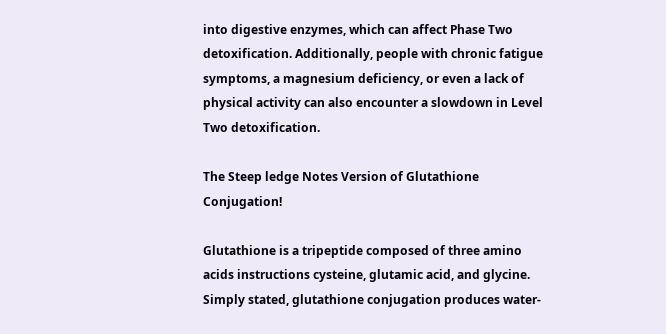into digestive enzymes, which can affect Phase Two detoxification. Additionally, people with chronic fatigue symptoms, a magnesium deficiency, or even a lack of physical activity can also encounter a slowdown in Level Two detoxification.

The Steep ledge Notes Version of Glutathione Conjugation!

Glutathione is a tripeptide composed of three amino acids instructions cysteine, glutamic acid, and glycine. Simply stated, glutathione conjugation produces water-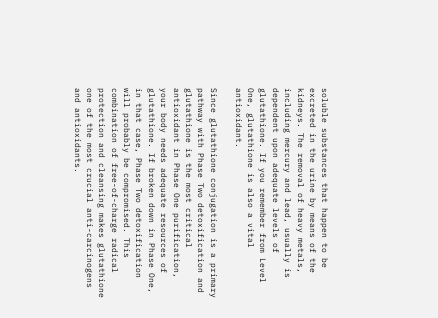soluble substances that happen to be excreted in the urine by means of the kidneys. The removal of heavy metals, including mercury and lead, usually is dependent upon adequate levels of glutathione. If you remember from Level One, glutathione is also a vital antioxidant.

Since glutathione conjugation is a primary pathway with Phase Two detoxification and glutathione is the most critical antioxidant in Phase One purification, your body needs adequate resources of glutathione. If broken down in Phase One, in that case, Phase Two detoxification will probably be compromised. This combination of free-of-charge radical protection and cleansing makes glutathione one of the most crucial anti-carcinogens and antioxidants.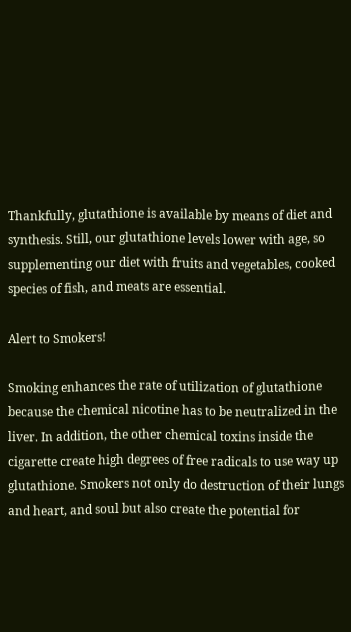Thankfully, glutathione is available by means of diet and synthesis. Still, our glutathione levels lower with age, so supplementing our diet with fruits and vegetables, cooked species of fish, and meats are essential.

Alert to Smokers!

Smoking enhances the rate of utilization of glutathione because the chemical nicotine has to be neutralized in the liver. In addition, the other chemical toxins inside the cigarette create high degrees of free radicals to use way up glutathione. Smokers not only do destruction of their lungs and heart, and soul but also create the potential for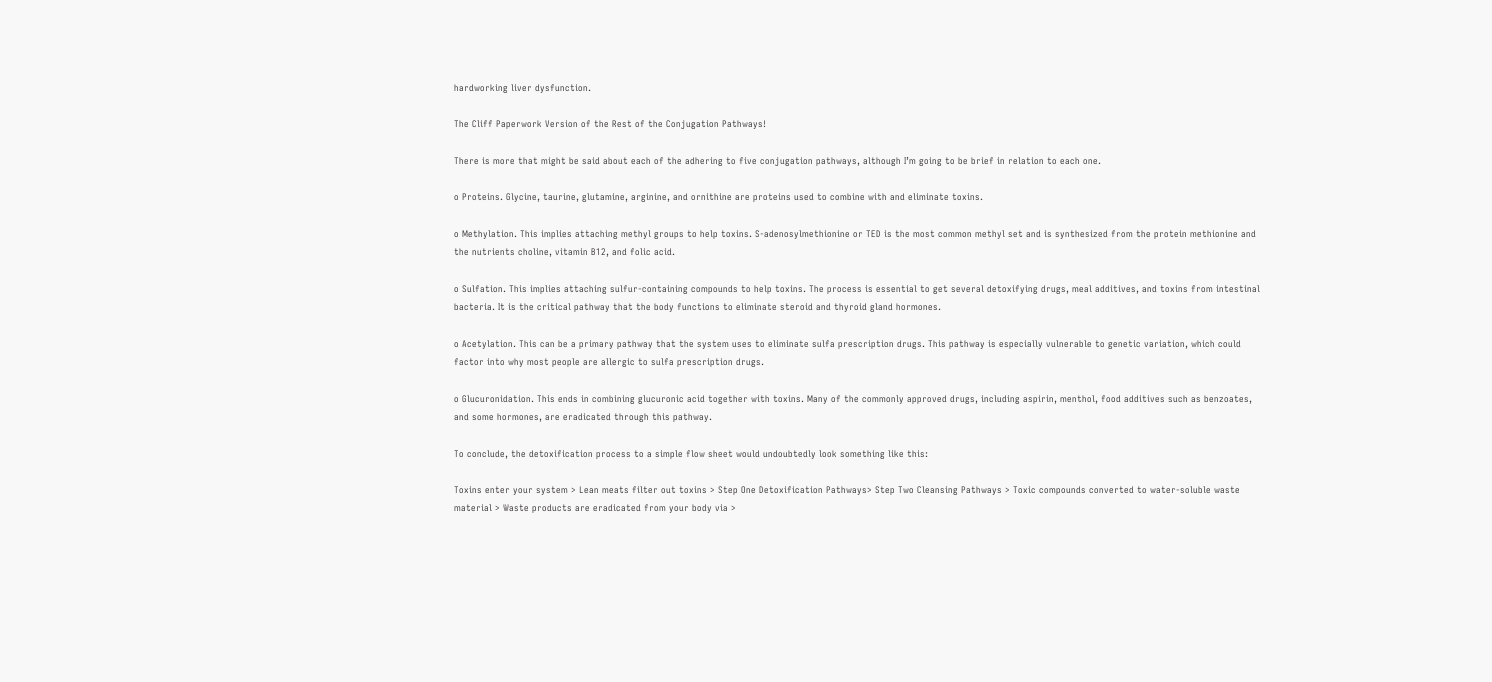hardworking liver dysfunction.

The Cliff Paperwork Version of the Rest of the Conjugation Pathways!

There is more that might be said about each of the adhering to five conjugation pathways, although I’m going to be brief in relation to each one.

o Proteins. Glycine, taurine, glutamine, arginine, and ornithine are proteins used to combine with and eliminate toxins.

o Methylation. This implies attaching methyl groups to help toxins. S-adenosylmethionine or TED is the most common methyl set and is synthesized from the protein methionine and the nutrients choline, vitamin B12, and folic acid.

o Sulfation. This implies attaching sulfur-containing compounds to help toxins. The process is essential to get several detoxifying drugs, meal additives, and toxins from intestinal bacteria. It is the critical pathway that the body functions to eliminate steroid and thyroid gland hormones.

o Acetylation. This can be a primary pathway that the system uses to eliminate sulfa prescription drugs. This pathway is especially vulnerable to genetic variation, which could factor into why most people are allergic to sulfa prescription drugs.

o Glucuronidation. This ends in combining glucuronic acid together with toxins. Many of the commonly approved drugs, including aspirin, menthol, food additives such as benzoates, and some hormones, are eradicated through this pathway.

To conclude, the detoxification process to a simple flow sheet would undoubtedly look something like this:

Toxins enter your system > Lean meats filter out toxins > Step One Detoxification Pathways> Step Two Cleansing Pathways > Toxic compounds converted to water-soluble waste material > Waste products are eradicated from your body via >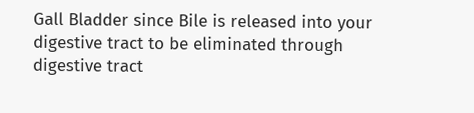Gall Bladder since Bile is released into your digestive tract to be eliminated through digestive tract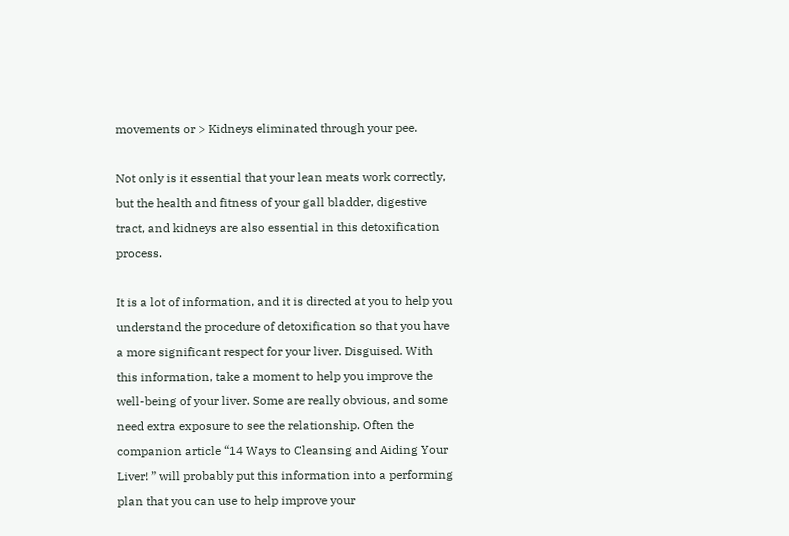movements or > Kidneys eliminated through your pee.

Not only is it essential that your lean meats work correctly, but the health and fitness of your gall bladder, digestive tract, and kidneys are also essential in this detoxification process.

It is a lot of information, and it is directed at you to help you understand the procedure of detoxification so that you have a more significant respect for your liver. Disguised. With this information, take a moment to help you improve the well-being of your liver. Some are really obvious, and some need extra exposure to see the relationship. Often the companion article “14 Ways to Cleansing and Aiding Your Liver! ” will probably put this information into a performing plan that you can use to help improve your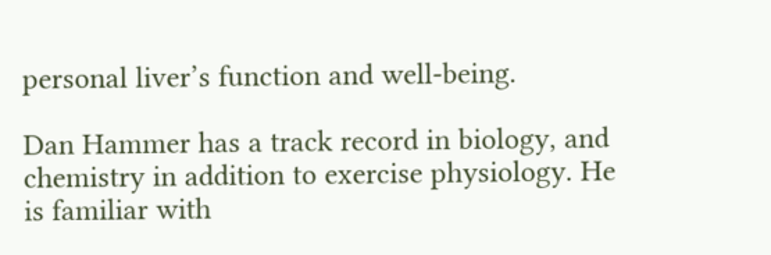personal liver’s function and well-being.

Dan Hammer has a track record in biology, and chemistry in addition to exercise physiology. He is familiar with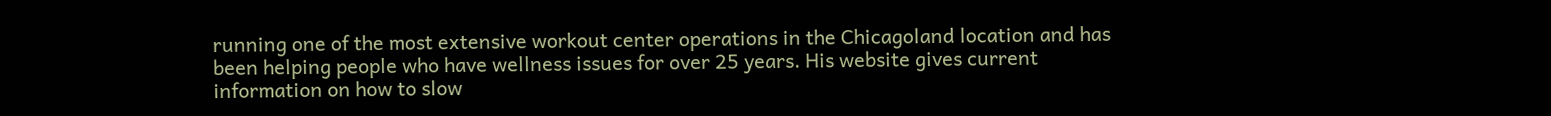running one of the most extensive workout center operations in the Chicagoland location and has been helping people who have wellness issues for over 25 years. His website gives current information on how to slow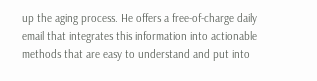up the aging process. He offers a free-of-charge daily email that integrates this information into actionable methods that are easy to understand and put into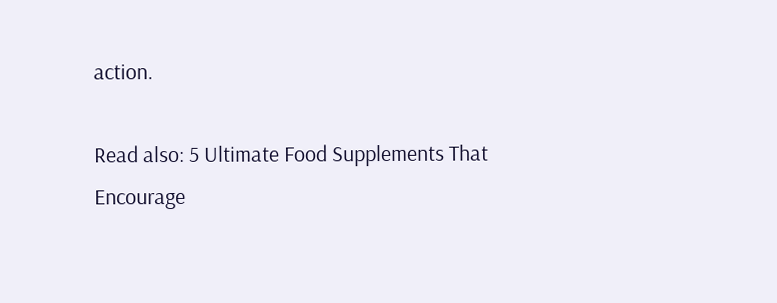action.

Read also: 5 Ultimate Food Supplements That Encourage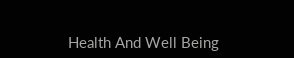Health And Well Being